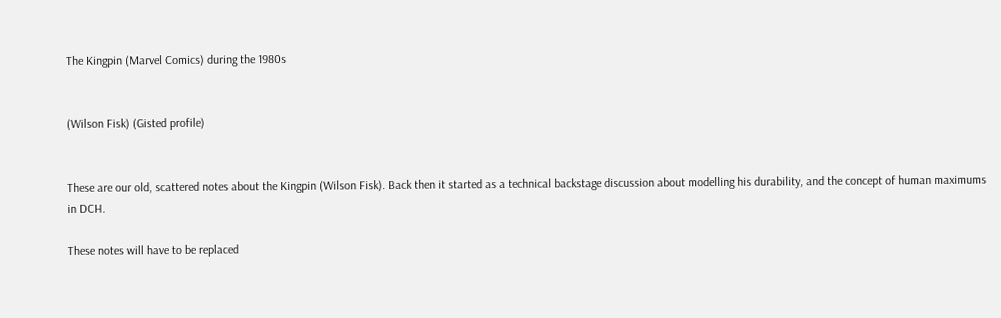The Kingpin (Marvel Comics) during the 1980s


(Wilson Fisk) (Gisted profile)


These are our old, scattered notes about the Kingpin (Wilson Fisk). Back then it started as a technical backstage discussion about modelling his durability, and the concept of human maximums in DCH.

These notes will have to be replaced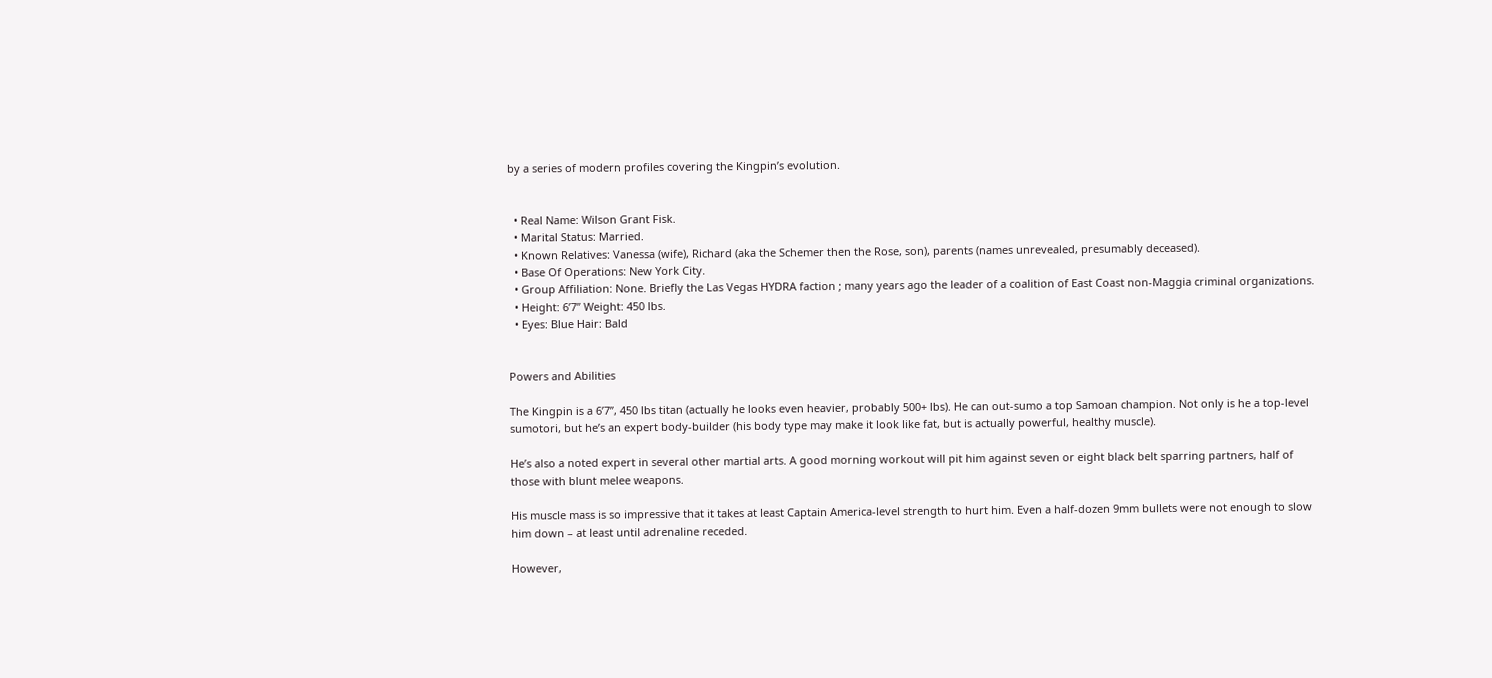by a series of modern profiles covering the Kingpin’s evolution.


  • Real Name: Wilson Grant Fisk.
  • Marital Status: Married.
  • Known Relatives: Vanessa (wife), Richard (aka the Schemer then the Rose, son), parents (names unrevealed, presumably deceased).
  • Base Of Operations: New York City.
  • Group Affiliation: None. Briefly the Las Vegas HYDRA faction ; many years ago the leader of a coalition of East Coast non-Maggia criminal organizations.
  • Height: 6’7” Weight: 450 lbs.
  • Eyes: Blue Hair: Bald


Powers and Abilities

The Kingpin is a 6’7”, 450 lbs titan (actually he looks even heavier, probably 500+ lbs). He can out-sumo a top Samoan champion. Not only is he a top-level sumotori, but he’s an expert body-builder (his body type may make it look like fat, but is actually powerful, healthy muscle).

He’s also a noted expert in several other martial arts. A good morning workout will pit him against seven or eight black belt sparring partners, half of those with blunt melee weapons.

His muscle mass is so impressive that it takes at least Captain America-level strength to hurt him. Even a half-dozen 9mm bullets were not enough to slow him down – at least until adrenaline receded.

However,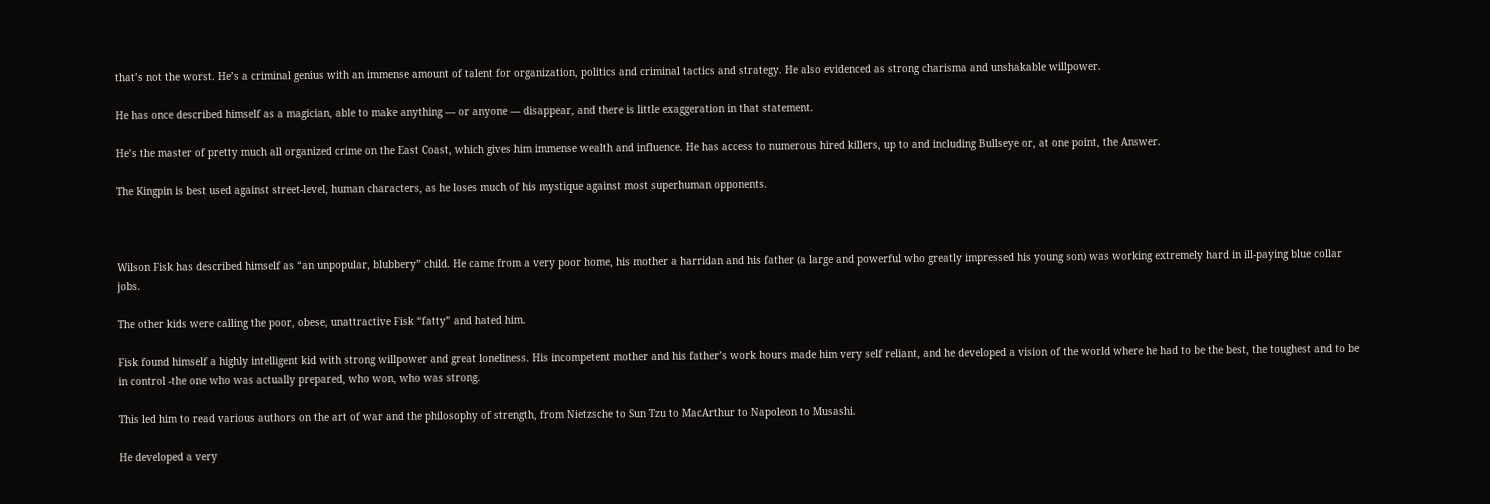that’s not the worst. He’s a criminal genius with an immense amount of talent for organization, politics and criminal tactics and strategy. He also evidenced as strong charisma and unshakable willpower.

He has once described himself as a magician, able to make anything — or anyone — disappear, and there is little exaggeration in that statement.

He’s the master of pretty much all organized crime on the East Coast, which gives him immense wealth and influence. He has access to numerous hired killers, up to and including Bullseye or, at one point, the Answer.

The Kingpin is best used against street-level, human characters, as he loses much of his mystique against most superhuman opponents.



Wilson Fisk has described himself as “an unpopular, blubbery” child. He came from a very poor home, his mother a harridan and his father (a large and powerful who greatly impressed his young son) was working extremely hard in ill-paying blue collar jobs.

The other kids were calling the poor, obese, unattractive Fisk “fatty” and hated him.

Fisk found himself a highly intelligent kid with strong willpower and great loneliness. His incompetent mother and his father’s work hours made him very self reliant, and he developed a vision of the world where he had to be the best, the toughest and to be in control -the one who was actually prepared, who won, who was strong.

This led him to read various authors on the art of war and the philosophy of strength, from Nietzsche to Sun Tzu to MacArthur to Napoleon to Musashi.

He developed a very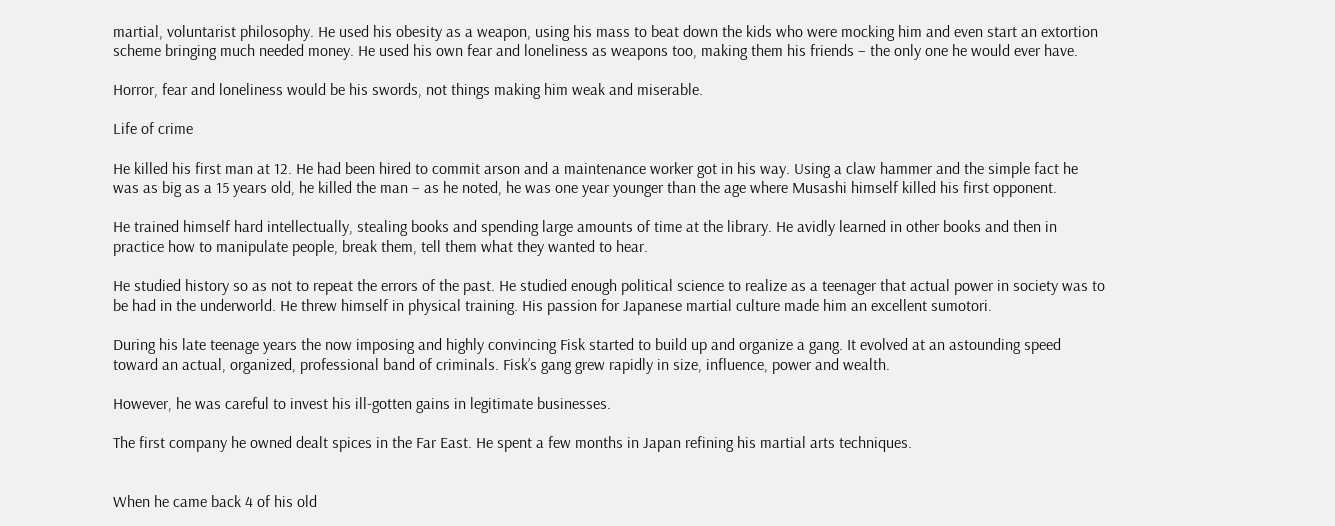martial, voluntarist philosophy. He used his obesity as a weapon, using his mass to beat down the kids who were mocking him and even start an extortion scheme bringing much needed money. He used his own fear and loneliness as weapons too, making them his friends – the only one he would ever have.

Horror, fear and loneliness would be his swords, not things making him weak and miserable.

Life of crime

He killed his first man at 12. He had been hired to commit arson and a maintenance worker got in his way. Using a claw hammer and the simple fact he was as big as a 15 years old, he killed the man – as he noted, he was one year younger than the age where Musashi himself killed his first opponent.

He trained himself hard intellectually, stealing books and spending large amounts of time at the library. He avidly learned in other books and then in practice how to manipulate people, break them, tell them what they wanted to hear.

He studied history so as not to repeat the errors of the past. He studied enough political science to realize as a teenager that actual power in society was to be had in the underworld. He threw himself in physical training. His passion for Japanese martial culture made him an excellent sumotori.

During his late teenage years the now imposing and highly convincing Fisk started to build up and organize a gang. It evolved at an astounding speed toward an actual, organized, professional band of criminals. Fisk’s gang grew rapidly in size, influence, power and wealth.

However, he was careful to invest his ill-gotten gains in legitimate businesses.

The first company he owned dealt spices in the Far East. He spent a few months in Japan refining his martial arts techniques.


When he came back 4 of his old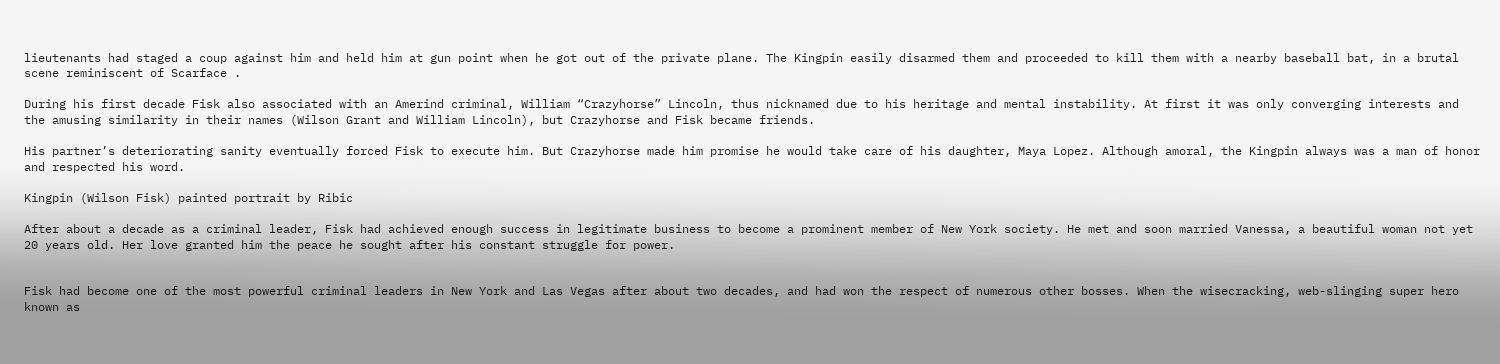lieutenants had staged a coup against him and held him at gun point when he got out of the private plane. The Kingpin easily disarmed them and proceeded to kill them with a nearby baseball bat, in a brutal scene reminiscent of Scarface .

During his first decade Fisk also associated with an Amerind criminal, William “Crazyhorse” Lincoln, thus nicknamed due to his heritage and mental instability. At first it was only converging interests and the amusing similarity in their names (Wilson Grant and William Lincoln), but Crazyhorse and Fisk became friends.

His partner’s deteriorating sanity eventually forced Fisk to execute him. But Crazyhorse made him promise he would take care of his daughter, Maya Lopez. Although amoral, the Kingpin always was a man of honor and respected his word.

Kingpin (Wilson Fisk) painted portrait by Ribic

After about a decade as a criminal leader, Fisk had achieved enough success in legitimate business to become a prominent member of New York society. He met and soon married Vanessa, a beautiful woman not yet 20 years old. Her love granted him the peace he sought after his constant struggle for power.


Fisk had become one of the most powerful criminal leaders in New York and Las Vegas after about two decades, and had won the respect of numerous other bosses. When the wisecracking, web-slinging super hero known as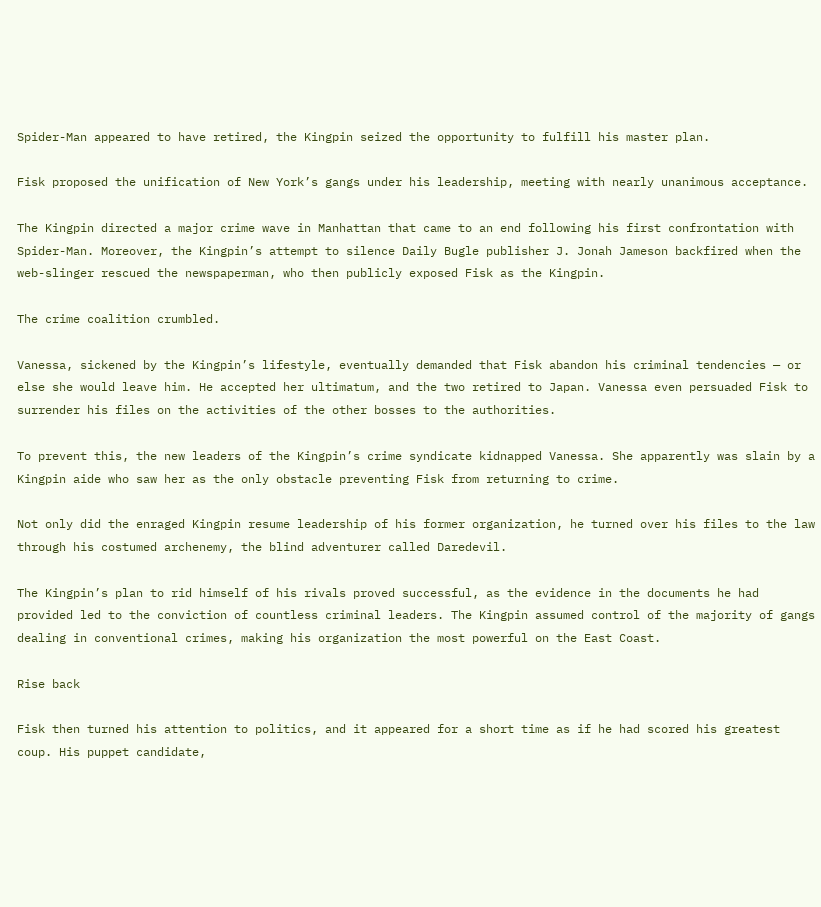Spider-Man appeared to have retired, the Kingpin seized the opportunity to fulfill his master plan.

Fisk proposed the unification of New York’s gangs under his leadership, meeting with nearly unanimous acceptance.

The Kingpin directed a major crime wave in Manhattan that came to an end following his first confrontation with Spider-Man. Moreover, the Kingpin’s attempt to silence Daily Bugle publisher J. Jonah Jameson backfired when the web-slinger rescued the newspaperman, who then publicly exposed Fisk as the Kingpin.

The crime coalition crumbled.

Vanessa, sickened by the Kingpin’s lifestyle, eventually demanded that Fisk abandon his criminal tendencies — or else she would leave him. He accepted her ultimatum, and the two retired to Japan. Vanessa even persuaded Fisk to surrender his files on the activities of the other bosses to the authorities.

To prevent this, the new leaders of the Kingpin’s crime syndicate kidnapped Vanessa. She apparently was slain by a Kingpin aide who saw her as the only obstacle preventing Fisk from returning to crime.

Not only did the enraged Kingpin resume leadership of his former organization, he turned over his files to the law through his costumed archenemy, the blind adventurer called Daredevil.

The Kingpin’s plan to rid himself of his rivals proved successful, as the evidence in the documents he had provided led to the conviction of countless criminal leaders. The Kingpin assumed control of the majority of gangs dealing in conventional crimes, making his organization the most powerful on the East Coast.

Rise back

Fisk then turned his attention to politics, and it appeared for a short time as if he had scored his greatest coup. His puppet candidate,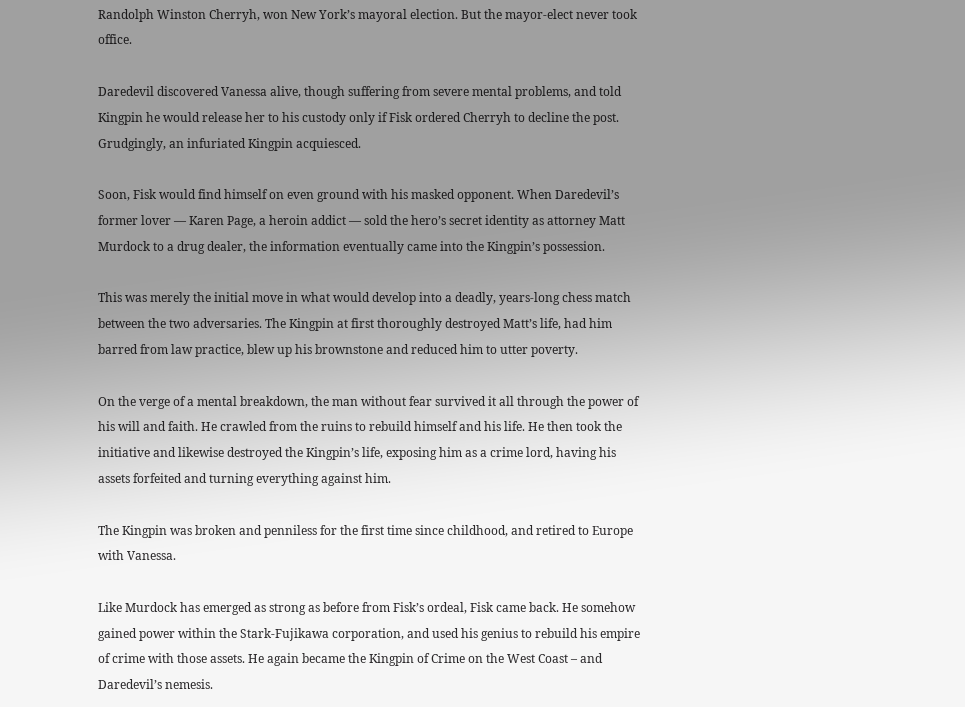Randolph Winston Cherryh, won New York’s mayoral election. But the mayor-elect never took office.

Daredevil discovered Vanessa alive, though suffering from severe mental problems, and told Kingpin he would release her to his custody only if Fisk ordered Cherryh to decline the post. Grudgingly, an infuriated Kingpin acquiesced.

Soon, Fisk would find himself on even ground with his masked opponent. When Daredevil’s former lover — Karen Page, a heroin addict — sold the hero’s secret identity as attorney Matt Murdock to a drug dealer, the information eventually came into the Kingpin’s possession.

This was merely the initial move in what would develop into a deadly, years-long chess match between the two adversaries. The Kingpin at first thoroughly destroyed Matt’s life, had him barred from law practice, blew up his brownstone and reduced him to utter poverty.

On the verge of a mental breakdown, the man without fear survived it all through the power of his will and faith. He crawled from the ruins to rebuild himself and his life. He then took the initiative and likewise destroyed the Kingpin’s life, exposing him as a crime lord, having his assets forfeited and turning everything against him.

The Kingpin was broken and penniless for the first time since childhood, and retired to Europe with Vanessa.

Like Murdock has emerged as strong as before from Fisk’s ordeal, Fisk came back. He somehow gained power within the Stark-Fujikawa corporation, and used his genius to rebuild his empire of crime with those assets. He again became the Kingpin of Crime on the West Coast – and Daredevil’s nemesis.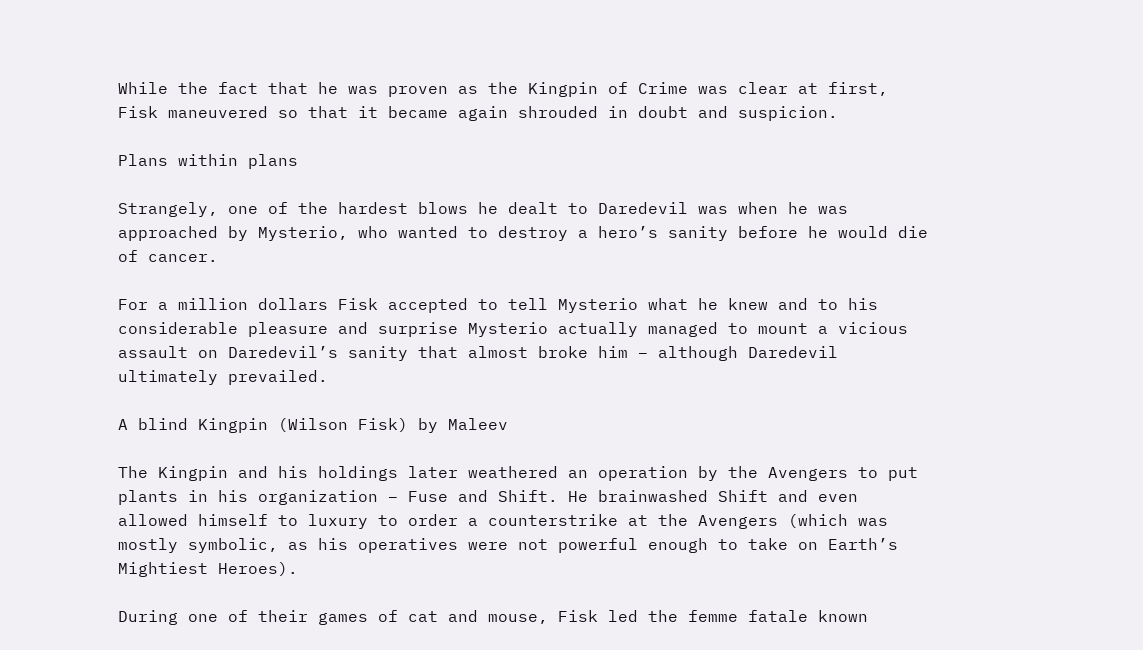While the fact that he was proven as the Kingpin of Crime was clear at first, Fisk maneuvered so that it became again shrouded in doubt and suspicion.

Plans within plans

Strangely, one of the hardest blows he dealt to Daredevil was when he was approached by Mysterio, who wanted to destroy a hero’s sanity before he would die of cancer.

For a million dollars Fisk accepted to tell Mysterio what he knew and to his considerable pleasure and surprise Mysterio actually managed to mount a vicious assault on Daredevil’s sanity that almost broke him – although Daredevil ultimately prevailed.

A blind Kingpin (Wilson Fisk) by Maleev

The Kingpin and his holdings later weathered an operation by the Avengers to put plants in his organization – Fuse and Shift. He brainwashed Shift and even allowed himself to luxury to order a counterstrike at the Avengers (which was mostly symbolic, as his operatives were not powerful enough to take on Earth’s Mightiest Heroes).

During one of their games of cat and mouse, Fisk led the femme fatale known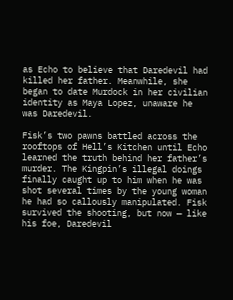as Echo to believe that Daredevil had killed her father. Meanwhile, she began to date Murdock in her civilian identity as Maya Lopez, unaware he was Daredevil.

Fisk’s two pawns battled across the rooftops of Hell’s Kitchen until Echo learned the truth behind her father’s murder. The Kingpin’s illegal doings finally caught up to him when he was shot several times by the young woman he had so callously manipulated. Fisk survived the shooting, but now — like his foe, Daredevil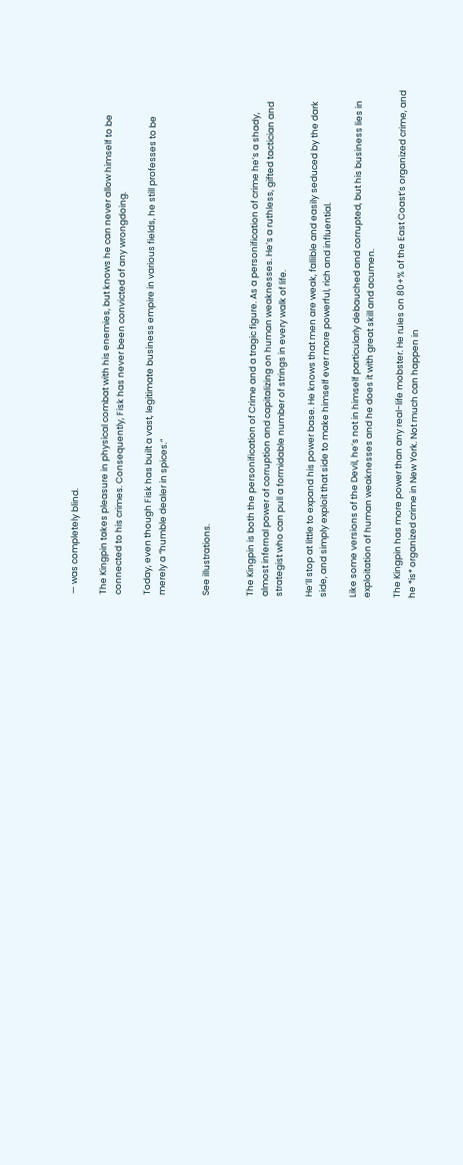— was completely blind.

The Kingpin takes pleasure in physical combat with his enemies, but knows he can never allow himself to be connected to his crimes. Consequently, Fisk has never been convicted of any wrongdoing.

Today, even though Fisk has built a vast, legitimate business empire in various fields, he still professes to be merely a “humble dealer in spices.”


See illustrations.


The Kingpin is both the personification of Crime and a tragic figure. As a personification of crime he’s a shady, almost infernal power of corruption and capitalizing on human weaknesses. He’s a ruthless, gifted tactician and strategist who can pull a formidable number of strings in every walk of life.

He’ll stop at little to expand his power base. He knows that men are weak, fallible and easily seduced by the dark side, and simply exploit that side to make himself ever more powerful, rich and influential.

Like some versions of the Devil, he’s not in himself particularly debauched and corrupted, but his business lies in exploitation of human weaknesses and he does it with great skill and acumen.

The Kingpin has more power than any real-life mobster. He rules on 80+% of the East Coast’s organized crime, and he *is* organized crime in New York. Not much can happen in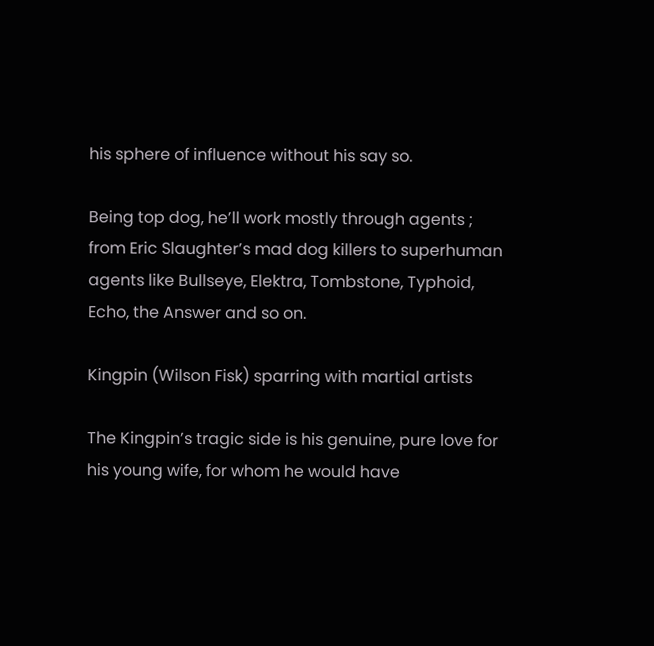his sphere of influence without his say so.

Being top dog, he’ll work mostly through agents ; from Eric Slaughter’s mad dog killers to superhuman agents like Bullseye, Elektra, Tombstone, Typhoid, Echo, the Answer and so on.

Kingpin (Wilson Fisk) sparring with martial artists

The Kingpin’s tragic side is his genuine, pure love for his young wife, for whom he would have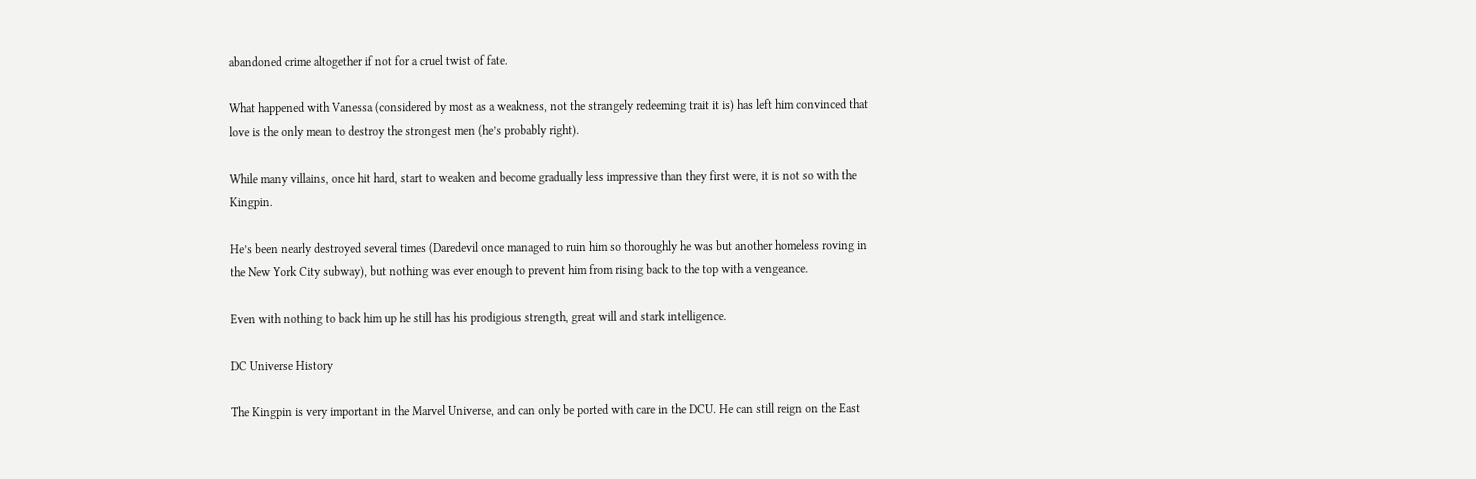abandoned crime altogether if not for a cruel twist of fate.

What happened with Vanessa (considered by most as a weakness, not the strangely redeeming trait it is) has left him convinced that love is the only mean to destroy the strongest men (he’s probably right).

While many villains, once hit hard, start to weaken and become gradually less impressive than they first were, it is not so with the Kingpin.

He’s been nearly destroyed several times (Daredevil once managed to ruin him so thoroughly he was but another homeless roving in the New York City subway), but nothing was ever enough to prevent him from rising back to the top with a vengeance.

Even with nothing to back him up he still has his prodigious strength, great will and stark intelligence.

DC Universe History

The Kingpin is very important in the Marvel Universe, and can only be ported with care in the DCU. He can still reign on the East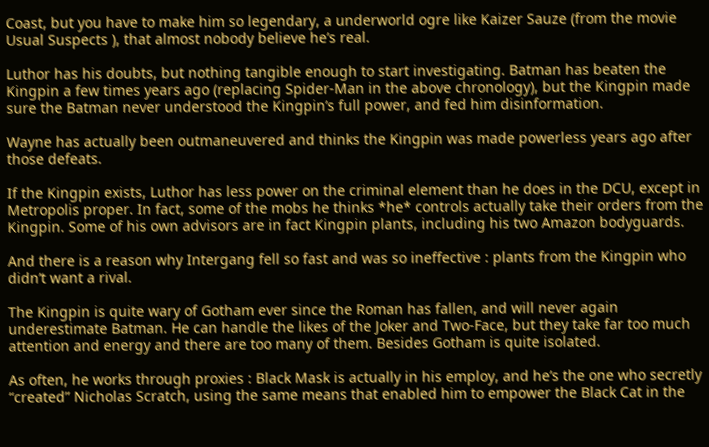Coast, but you have to make him so legendary, a underworld ogre like Kaizer Sauze (from the movie Usual Suspects ), that almost nobody believe he’s real.

Luthor has his doubts, but nothing tangible enough to start investigating. Batman has beaten the Kingpin a few times years ago (replacing Spider-Man in the above chronology), but the Kingpin made sure the Batman never understood the Kingpin’s full power, and fed him disinformation.

Wayne has actually been outmaneuvered and thinks the Kingpin was made powerless years ago after those defeats.

If the Kingpin exists, Luthor has less power on the criminal element than he does in the DCU, except in Metropolis proper. In fact, some of the mobs he thinks *he* controls actually take their orders from the Kingpin. Some of his own advisors are in fact Kingpin plants, including his two Amazon bodyguards.

And there is a reason why Intergang fell so fast and was so ineffective : plants from the Kingpin who didn’t want a rival.

The Kingpin is quite wary of Gotham ever since the Roman has fallen, and will never again underestimate Batman. He can handle the likes of the Joker and Two-Face, but they take far too much attention and energy and there are too many of them. Besides Gotham is quite isolated.

As often, he works through proxies : Black Mask is actually in his employ, and he’s the one who secretly “created” Nicholas Scratch, using the same means that enabled him to empower the Black Cat in the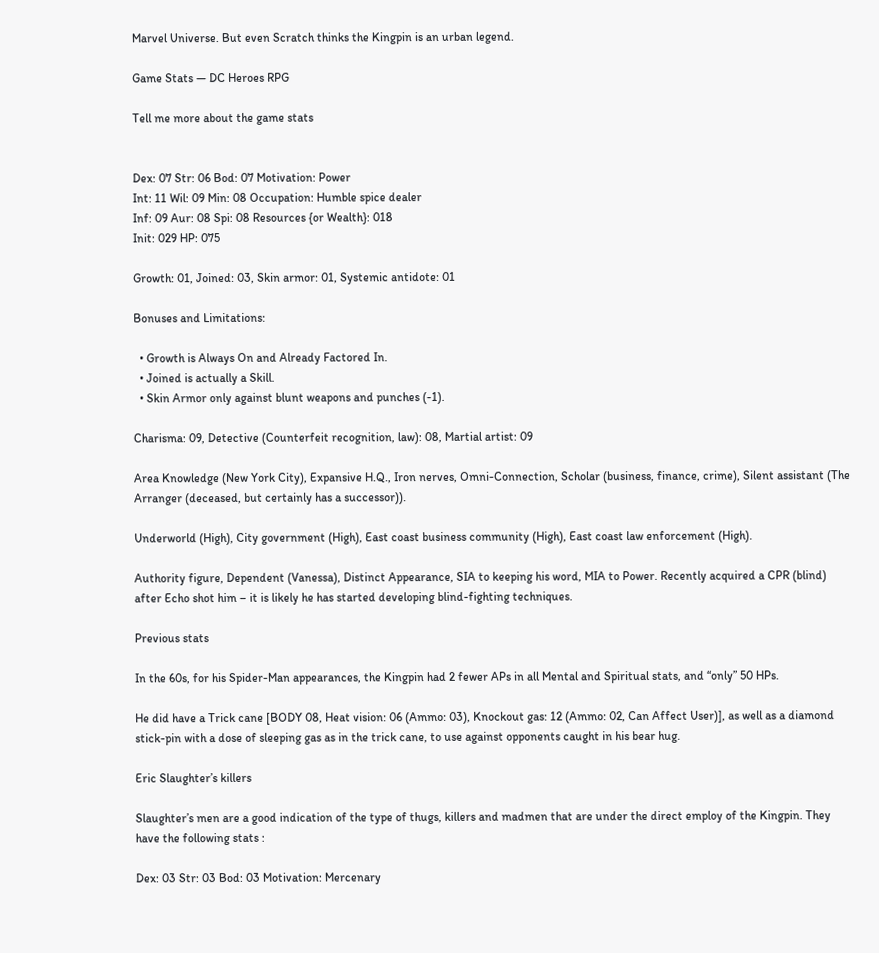Marvel Universe. But even Scratch thinks the Kingpin is an urban legend.

Game Stats — DC Heroes RPG

Tell me more about the game stats


Dex: 07 Str: 06 Bod: 07 Motivation: Power
Int: 11 Wil: 09 Min: 08 Occupation: Humble spice dealer
Inf: 09 Aur: 08 Spi: 08 Resources {or Wealth}: 018
Init: 029 HP: 075

Growth: 01, Joined: 03, Skin armor: 01, Systemic antidote: 01

Bonuses and Limitations:

  • Growth is Always On and Already Factored In.
  • Joined is actually a Skill.
  • Skin Armor only against blunt weapons and punches (-1).

Charisma: 09, Detective (Counterfeit recognition, law): 08, Martial artist: 09

Area Knowledge (New York City), Expansive H.Q., Iron nerves, Omni-Connection, Scholar (business, finance, crime), Silent assistant (The Arranger (deceased, but certainly has a successor)).

Underworld (High), City government (High), East coast business community (High), East coast law enforcement (High).

Authority figure, Dependent (Vanessa), Distinct Appearance, SIA to keeping his word, MIA to Power. Recently acquired a CPR (blind) after Echo shot him – it is likely he has started developing blind-fighting techniques.

Previous stats

In the 60s, for his Spider-Man appearances, the Kingpin had 2 fewer APs in all Mental and Spiritual stats, and “only” 50 HPs.

He did have a Trick cane [BODY 08, Heat vision: 06 (Ammo: 03), Knockout gas: 12 (Ammo: 02, Can Affect User)], as well as a diamond stick-pin with a dose of sleeping gas as in the trick cane, to use against opponents caught in his bear hug.

Eric Slaughter’s killers

Slaughter’s men are a good indication of the type of thugs, killers and madmen that are under the direct employ of the Kingpin. They have the following stats :

Dex: 03 Str: 03 Bod: 03 Motivation: Mercenary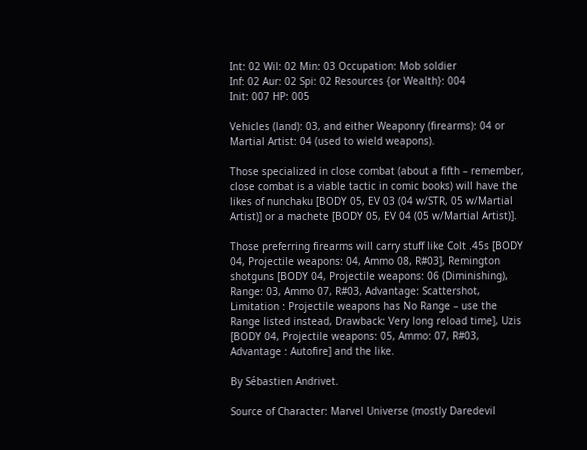Int: 02 Wil: 02 Min: 03 Occupation: Mob soldier
Inf: 02 Aur: 02 Spi: 02 Resources {or Wealth}: 004
Init: 007 HP: 005

Vehicles (land): 03, and either Weaponry (firearms): 04 or Martial Artist: 04 (used to wield weapons).

Those specialized in close combat (about a fifth – remember, close combat is a viable tactic in comic books) will have the likes of nunchaku [BODY 05, EV 03 (04 w/STR, 05 w/Martial Artist)] or a machete [BODY 05, EV 04 (05 w/Martial Artist)].

Those preferring firearms will carry stuff like Colt .45s [BODY 04, Projectile weapons: 04, Ammo 08, R#03], Remington shotguns [BODY 04, Projectile weapons: 06 (Diminishing), Range: 03, Ammo 07, R#03, Advantage: Scattershot, Limitation : Projectile weapons has No Range – use the Range listed instead, Drawback: Very long reload time], Uzis [BODY 04, Projectile weapons: 05, Ammo: 07, R#03, Advantage : Autofire] and the like.

By Sébastien Andrivet.

Source of Character: Marvel Universe (mostly Daredevil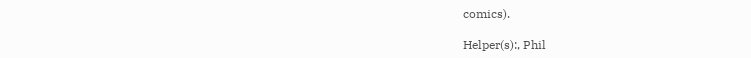comics).

Helper(s):, Phil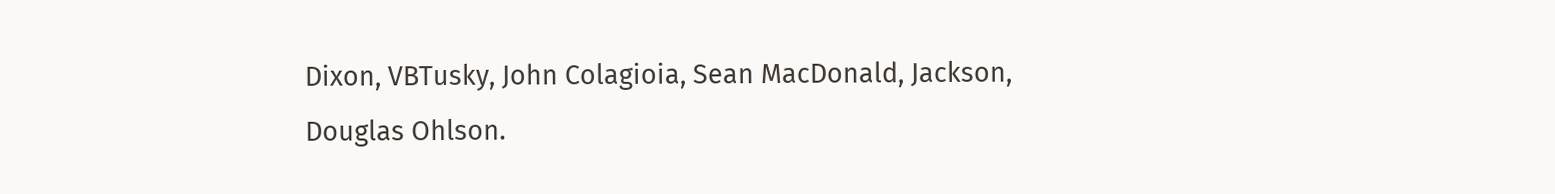Dixon, VBTusky, John Colagioia, Sean MacDonald, Jackson, Douglas Ohlson.